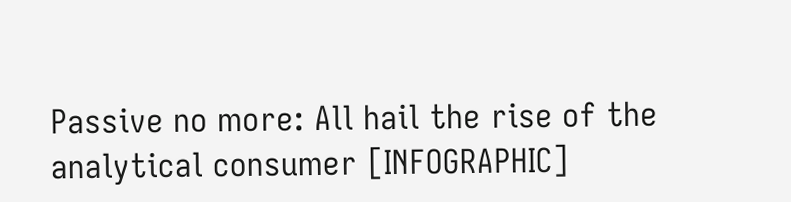Passive no more: All hail the rise of the analytical consumer [INFOGRAPHIC]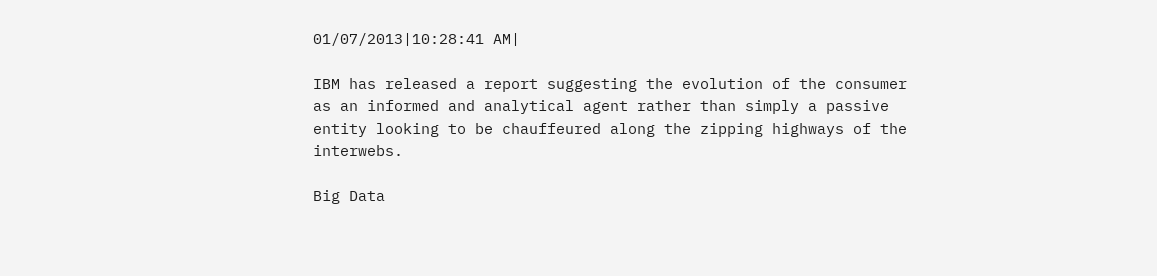01/07/2013|10:28:41 AM|

IBM has released a report suggesting the evolution of the consumer as an informed and analytical agent rather than simply a passive entity looking to be chauffeured along the zipping highways of the interwebs.

Big Data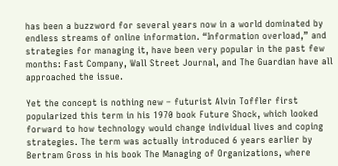has been a buzzword for several years now in a world dominated by endless streams of online information. “Information overload,” and strategies for managing it, have been very popular in the past few months: Fast Company, Wall Street Journal, and The Guardian have all approached the issue.

Yet the concept is nothing new – futurist Alvin Toffler first popularized this term in his 1970 book Future Shock, which looked forward to how technology would change individual lives and coping strategies. The term was actually introduced 6 years earlier by Bertram Gross in his book The Managing of Organizations, where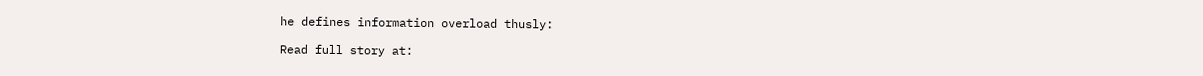he defines information overload thusly:

Read full story at: